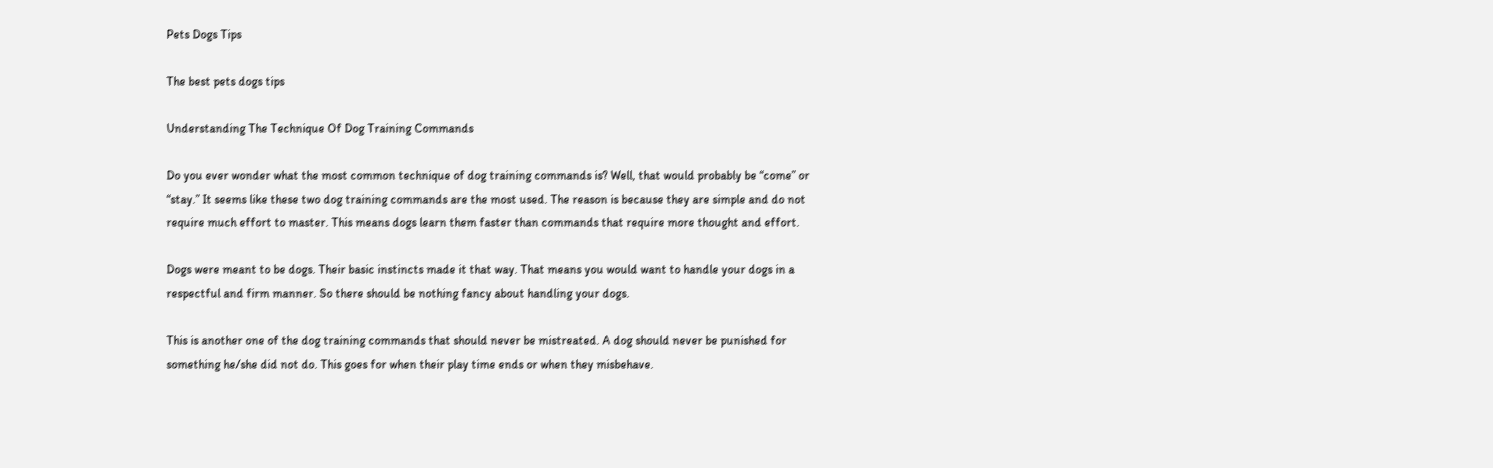Pets Dogs Tips

The best pets dogs tips

Understanding The Technique Of Dog Training Commands

Do you ever wonder what the most common technique of dog training commands is? Well, that would probably be “come” or “stay.” It seems like these two dog training commands are the most used. The reason is because they are simple and do not require much effort to master. This means dogs learn them faster than commands that require more thought and effort.

Dogs were meant to be dogs. Their basic instincts made it that way. That means you would want to handle your dogs in a respectful and firm manner. So there should be nothing fancy about handling your dogs.

This is another one of the dog training commands that should never be mistreated. A dog should never be punished for something he/she did not do. This goes for when their play time ends or when they misbehave.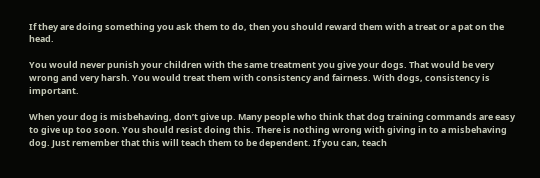If they are doing something you ask them to do, then you should reward them with a treat or a pat on the head.

You would never punish your children with the same treatment you give your dogs. That would be very wrong and very harsh. You would treat them with consistency and fairness. With dogs, consistency is important.

When your dog is misbehaving, don’t give up. Many people who think that dog training commands are easy to give up too soon. You should resist doing this. There is nothing wrong with giving in to a misbehaving dog. Just remember that this will teach them to be dependent. If you can, teach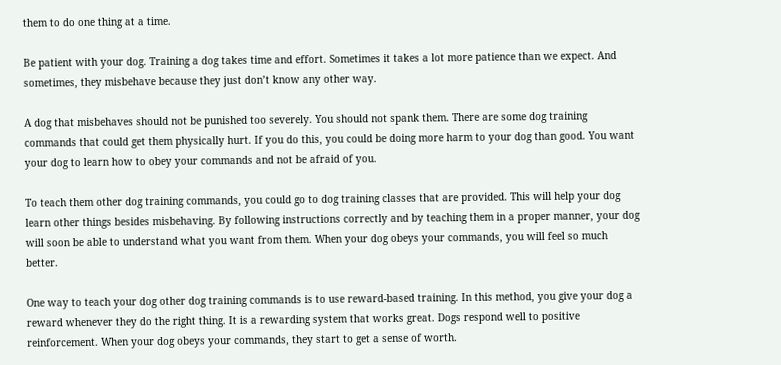them to do one thing at a time.

Be patient with your dog. Training a dog takes time and effort. Sometimes it takes a lot more patience than we expect. And sometimes, they misbehave because they just don’t know any other way.

A dog that misbehaves should not be punished too severely. You should not spank them. There are some dog training commands that could get them physically hurt. If you do this, you could be doing more harm to your dog than good. You want your dog to learn how to obey your commands and not be afraid of you.

To teach them other dog training commands, you could go to dog training classes that are provided. This will help your dog learn other things besides misbehaving. By following instructions correctly and by teaching them in a proper manner, your dog will soon be able to understand what you want from them. When your dog obeys your commands, you will feel so much better.

One way to teach your dog other dog training commands is to use reward-based training. In this method, you give your dog a reward whenever they do the right thing. It is a rewarding system that works great. Dogs respond well to positive reinforcement. When your dog obeys your commands, they start to get a sense of worth.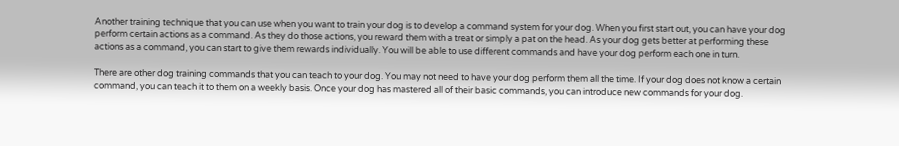Another training technique that you can use when you want to train your dog is to develop a command system for your dog. When you first start out, you can have your dog perform certain actions as a command. As they do those actions, you reward them with a treat or simply a pat on the head. As your dog gets better at performing these actions as a command, you can start to give them rewards individually. You will be able to use different commands and have your dog perform each one in turn.

There are other dog training commands that you can teach to your dog. You may not need to have your dog perform them all the time. If your dog does not know a certain command, you can teach it to them on a weekly basis. Once your dog has mastered all of their basic commands, you can introduce new commands for your dog.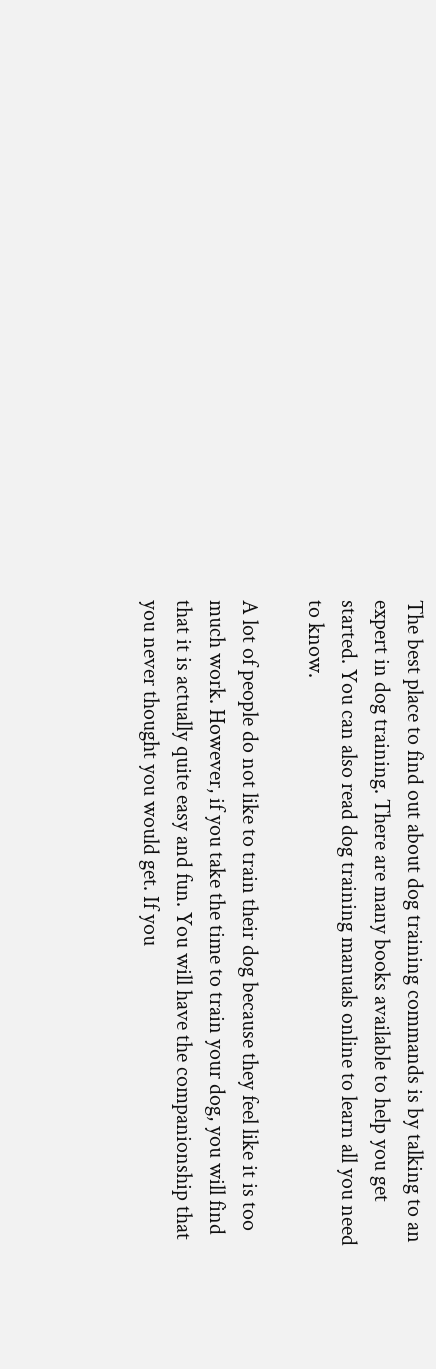The best place to find out about dog training commands is by talking to an expert in dog training. There are many books available to help you get started. You can also read dog training manuals online to learn all you need to know.

A lot of people do not like to train their dog because they feel like it is too much work. However, if you take the time to train your dog, you will find that it is actually quite easy and fun. You will have the companionship that you never thought you would get. If you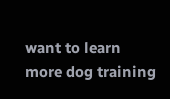want to learn more dog training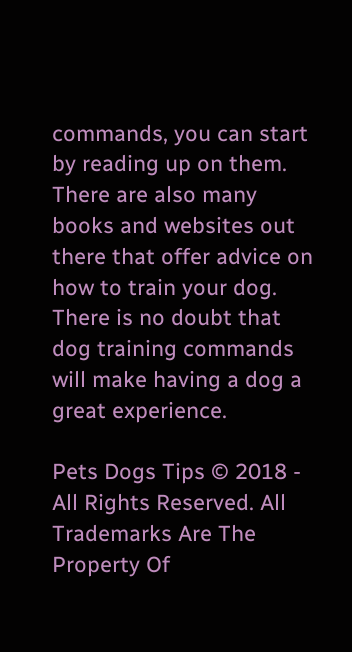commands, you can start by reading up on them. There are also many books and websites out there that offer advice on how to train your dog. There is no doubt that dog training commands will make having a dog a great experience.

Pets Dogs Tips © 2018 - All Rights Reserved. All Trademarks Are The Property Of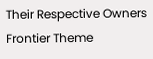Their Respective Owners Frontier Theme